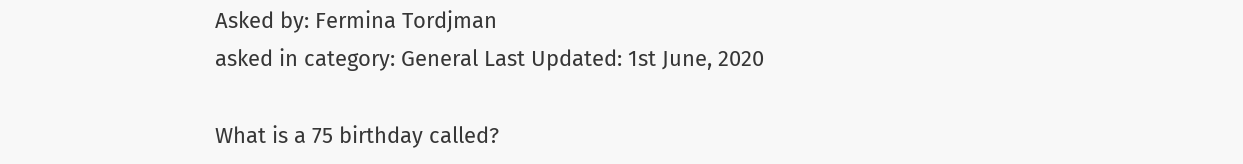Asked by: Fermina Tordjman
asked in category: General Last Updated: 1st June, 2020

What is a 75 birthday called?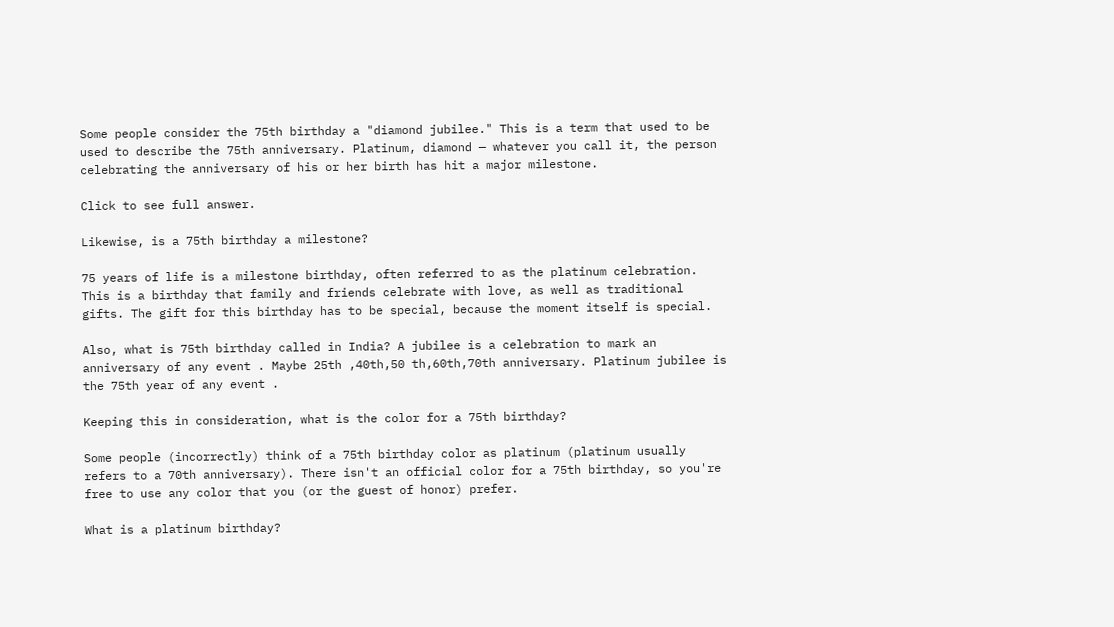Some people consider the 75th birthday a "diamond jubilee." This is a term that used to be used to describe the 75th anniversary. Platinum, diamond — whatever you call it, the person celebrating the anniversary of his or her birth has hit a major milestone.

Click to see full answer.

Likewise, is a 75th birthday a milestone?

75 years of life is a milestone birthday, often referred to as the platinum celebration. This is a birthday that family and friends celebrate with love, as well as traditional gifts. The gift for this birthday has to be special, because the moment itself is special.

Also, what is 75th birthday called in India? A jubilee is a celebration to mark an anniversary of any event . Maybe 25th ,40th,50 th,60th,70th anniversary. Platinum jubilee is the 75th year of any event .

Keeping this in consideration, what is the color for a 75th birthday?

Some people (incorrectly) think of a 75th birthday color as platinum (platinum usually refers to a 70th anniversary). There isn't an official color for a 75th birthday, so you're free to use any color that you (or the guest of honor) prefer.

What is a platinum birthday?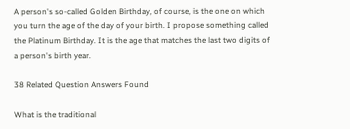A person's so-called Golden Birthday, of course, is the one on which you turn the age of the day of your birth. I propose something called the Platinum Birthday. It is the age that matches the last two digits of a person's birth year.

38 Related Question Answers Found

What is the traditional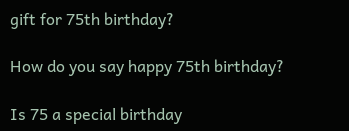gift for 75th birthday?

How do you say happy 75th birthday?

Is 75 a special birthday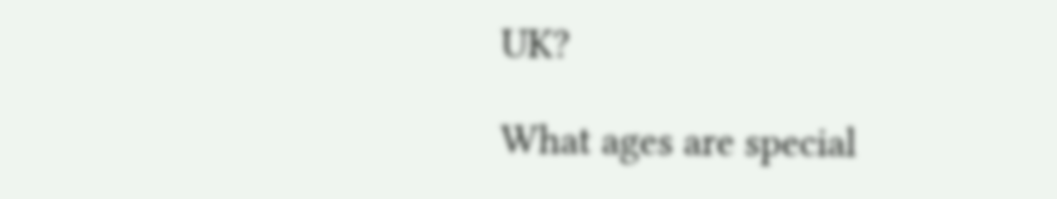UK?

What ages are special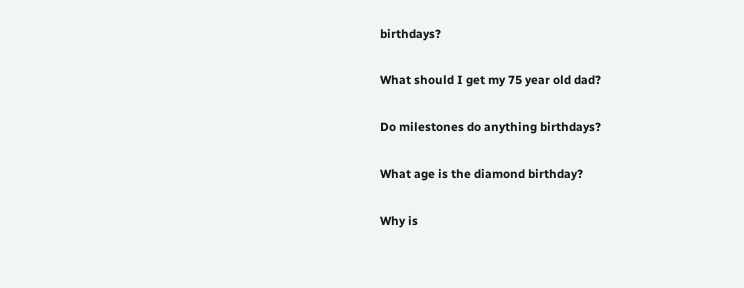birthdays?

What should I get my 75 year old dad?

Do milestones do anything birthdays?

What age is the diamond birthday?

Why is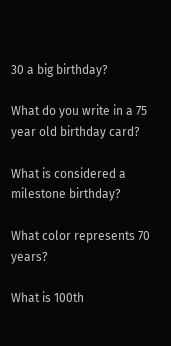30 a big birthday?

What do you write in a 75 year old birthday card?

What is considered a milestone birthday?

What color represents 70 years?

What is 100th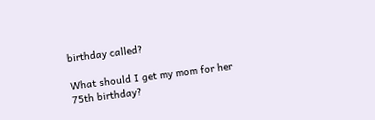birthday called?

What should I get my mom for her 75th birthday?